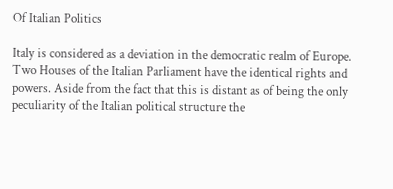Of Italian Politics

Italy is considered as a deviation in the democratic realm of Europe. Two Houses of the Italian Parliament have the identical rights and powers. Aside from the fact that this is distant as of being the only peculiarity of the Italian political structure the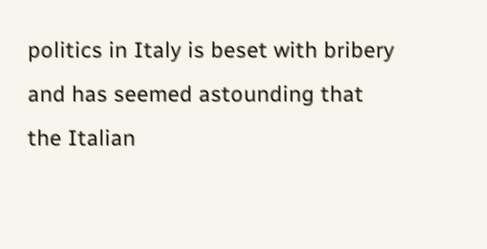politics in Italy is beset with bribery and has seemed astounding that the Italian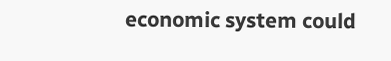economic system could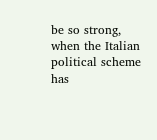be so strong, when the Italian political scheme has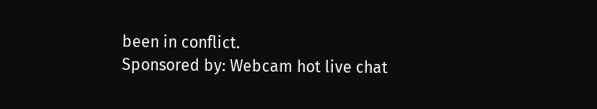been in conflict.
Sponsored by: Webcam hot live chat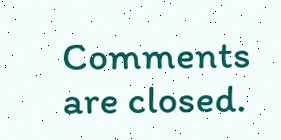Comments are closed.